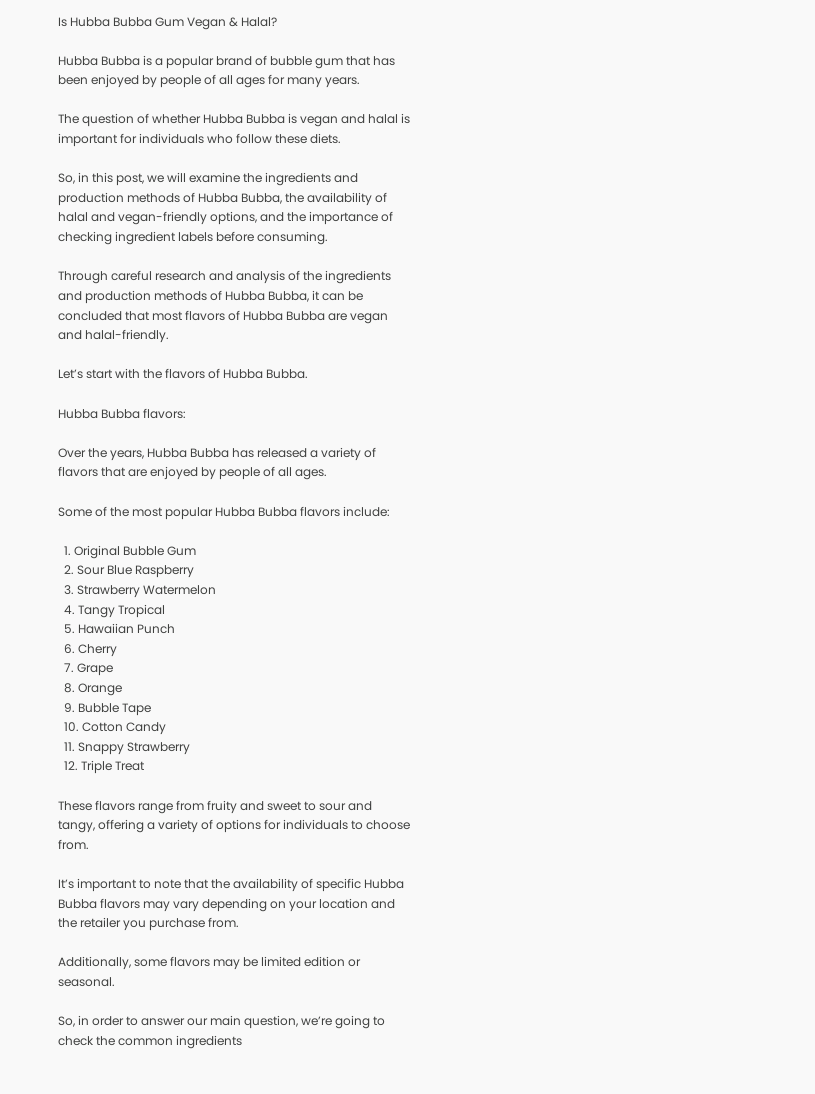Is Hubba Bubba Gum Vegan & Halal?

Hubba Bubba is a popular brand of bubble gum that has been enjoyed by people of all ages for many years.

The question of whether Hubba Bubba is vegan and halal is important for individuals who follow these diets.

So, in this post, we will examine the ingredients and production methods of Hubba Bubba, the availability of halal and vegan-friendly options, and the importance of checking ingredient labels before consuming.

Through careful research and analysis of the ingredients and production methods of Hubba Bubba, it can be concluded that most flavors of Hubba Bubba are vegan and halal-friendly.

Let’s start with the flavors of Hubba Bubba.

Hubba Bubba flavors:

Over the years, Hubba Bubba has released a variety of flavors that are enjoyed by people of all ages.

Some of the most popular Hubba Bubba flavors include:

  1. Original Bubble Gum
  2. Sour Blue Raspberry
  3. Strawberry Watermelon
  4. Tangy Tropical
  5. Hawaiian Punch
  6. Cherry
  7. Grape
  8. Orange
  9. Bubble Tape
  10. Cotton Candy
  11. Snappy Strawberry
  12. Triple Treat

These flavors range from fruity and sweet to sour and tangy, offering a variety of options for individuals to choose from.

It’s important to note that the availability of specific Hubba Bubba flavors may vary depending on your location and the retailer you purchase from.

Additionally, some flavors may be limited edition or seasonal.

So, in order to answer our main question, we’re going to check the common ingredients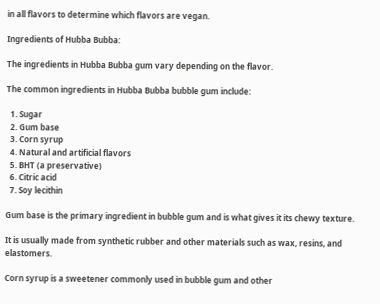in all flavors to determine which flavors are vegan.

Ingredients of Hubba Bubba:

The ingredients in Hubba Bubba gum vary depending on the flavor.

The common ingredients in Hubba Bubba bubble gum include:

  1. Sugar
  2. Gum base
  3. Corn syrup
  4. Natural and artificial flavors
  5. BHT (a preservative)
  6. Citric acid
  7. Soy lecithin

Gum base is the primary ingredient in bubble gum and is what gives it its chewy texture.

It is usually made from synthetic rubber and other materials such as wax, resins, and elastomers.

Corn syrup is a sweetener commonly used in bubble gum and other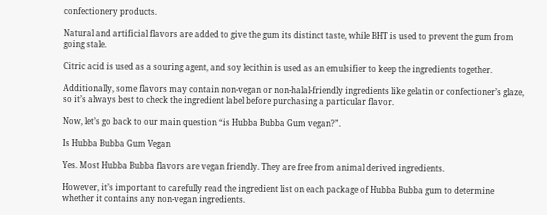confectionery products.

Natural and artificial flavors are added to give the gum its distinct taste, while BHT is used to prevent the gum from going stale.

Citric acid is used as a souring agent, and soy lecithin is used as an emulsifier to keep the ingredients together.

Additionally, some flavors may contain non-vegan or non-halal-friendly ingredients like gelatin or confectioner’s glaze, so it’s always best to check the ingredient label before purchasing a particular flavor.

Now, let’s go back to our main question “is Hubba Bubba Gum vegan?”.

Is Hubba Bubba Gum Vegan

Yes. Most Hubba Bubba flavors are vegan friendly. They are free from animal derived ingredients.

However, it’s important to carefully read the ingredient list on each package of Hubba Bubba gum to determine whether it contains any non-vegan ingredients.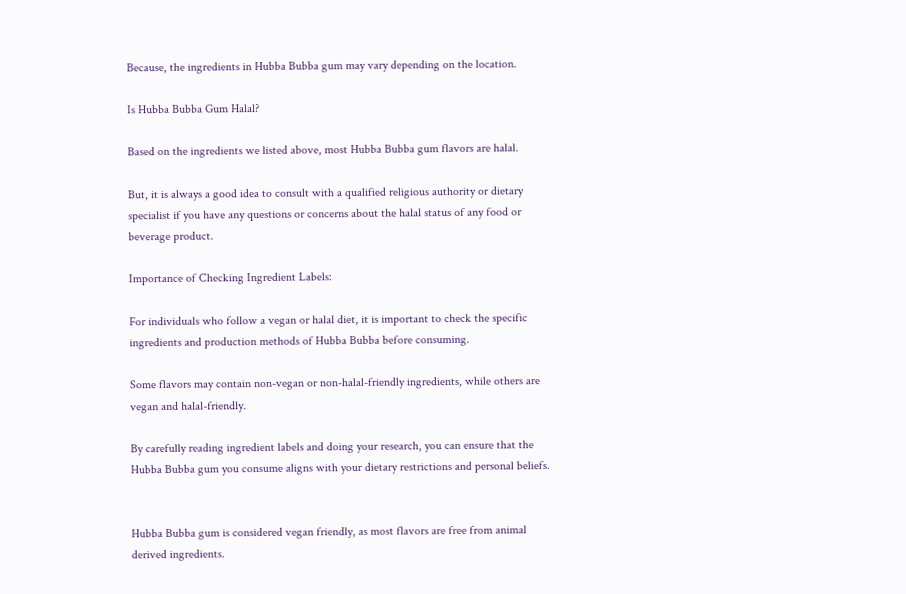Because, the ingredients in Hubba Bubba gum may vary depending on the location.

Is Hubba Bubba Gum Halal?

Based on the ingredients we listed above, most Hubba Bubba gum flavors are halal.

But, it is always a good idea to consult with a qualified religious authority or dietary specialist if you have any questions or concerns about the halal status of any food or beverage product.

Importance of Checking Ingredient Labels:

For individuals who follow a vegan or halal diet, it is important to check the specific ingredients and production methods of Hubba Bubba before consuming.

Some flavors may contain non-vegan or non-halal-friendly ingredients, while others are vegan and halal-friendly.

By carefully reading ingredient labels and doing your research, you can ensure that the Hubba Bubba gum you consume aligns with your dietary restrictions and personal beliefs.


Hubba Bubba gum is considered vegan friendly, as most flavors are free from animal derived ingredients.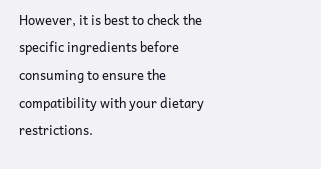However, it is best to check the specific ingredients before consuming to ensure the compatibility with your dietary restrictions.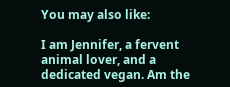You may also like:

I am Jennifer, a fervent animal lover, and a dedicated vegan. Am the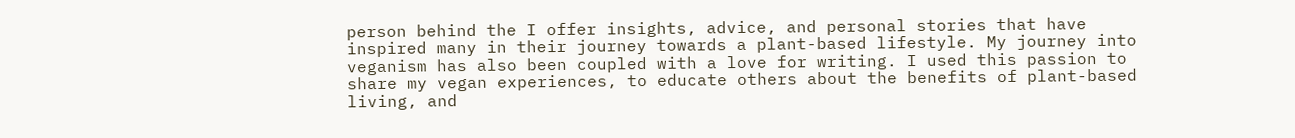person behind the I offer insights, advice, and personal stories that have inspired many in their journey towards a plant-based lifestyle. My journey into veganism has also been coupled with a love for writing. I used this passion to share my vegan experiences, to educate others about the benefits of plant-based living, and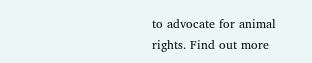to advocate for animal rights. Find out more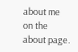about me on the about page.